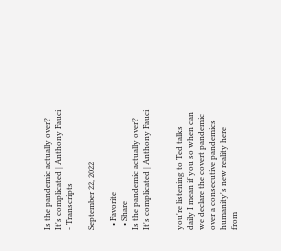Is the pandemic actually over? It's complicated | Anthony Fauci - Transcripts

September 22, 2022

  • Favorite
  • Share
Is the pandemic actually over? It's complicated | Anthony Fauci


you're listening to Ted talks daily I mean if you so when can we declare the covert pandemic over a consecutive pandemics humanity's new reality here from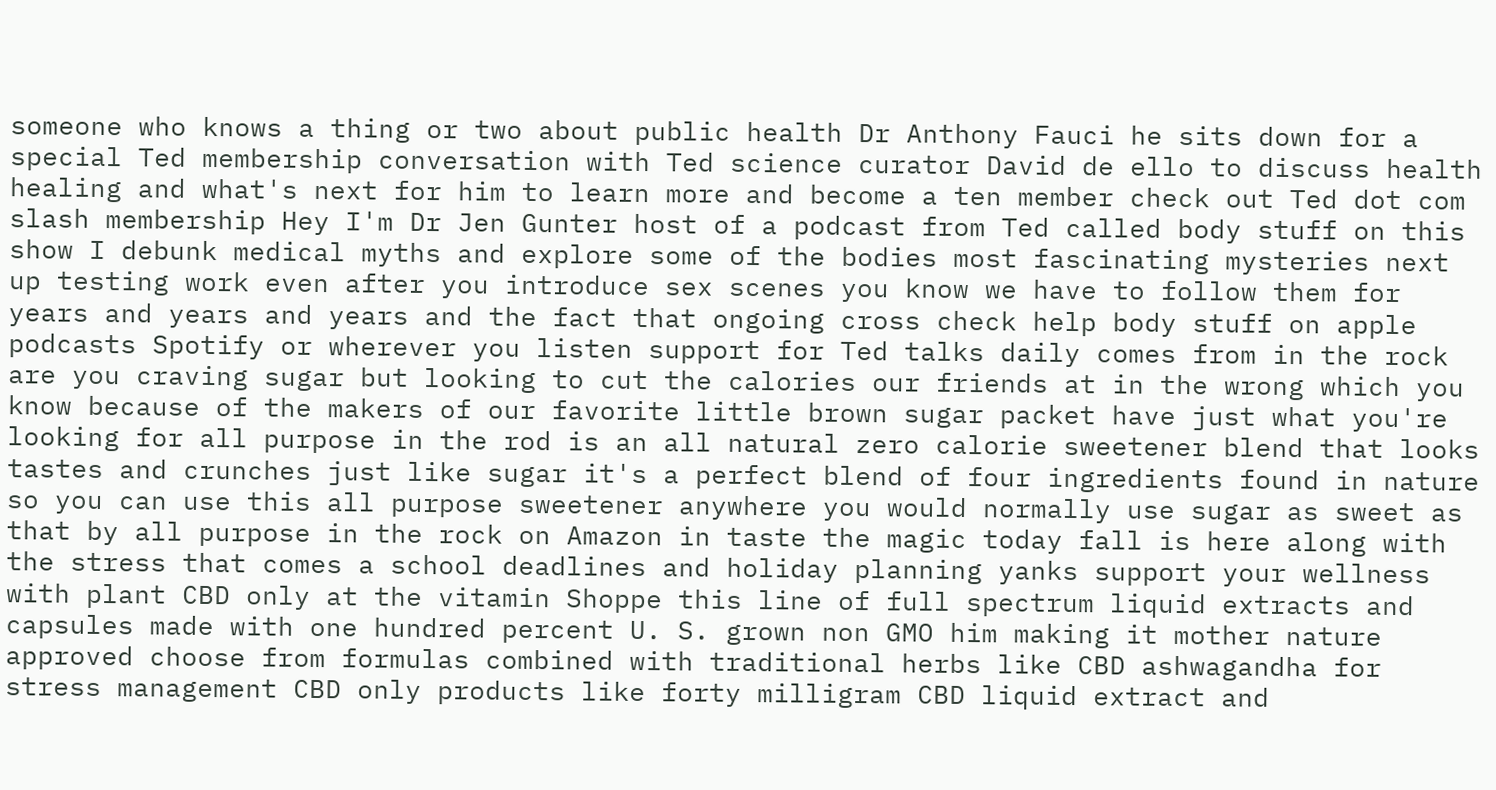someone who knows a thing or two about public health Dr Anthony Fauci he sits down for a special Ted membership conversation with Ted science curator David de ello to discuss health healing and what's next for him to learn more and become a ten member check out Ted dot com slash membership Hey I'm Dr Jen Gunter host of a podcast from Ted called body stuff on this show I debunk medical myths and explore some of the bodies most fascinating mysteries next up testing work even after you introduce sex scenes you know we have to follow them for years and years and years and the fact that ongoing cross check help body stuff on apple podcasts Spotify or wherever you listen support for Ted talks daily comes from in the rock are you craving sugar but looking to cut the calories our friends at in the wrong which you know because of the makers of our favorite little brown sugar packet have just what you're looking for all purpose in the rod is an all natural zero calorie sweetener blend that looks tastes and crunches just like sugar it's a perfect blend of four ingredients found in nature so you can use this all purpose sweetener anywhere you would normally use sugar as sweet as that by all purpose in the rock on Amazon in taste the magic today fall is here along with the stress that comes a school deadlines and holiday planning yanks support your wellness with plant CBD only at the vitamin Shoppe this line of full spectrum liquid extracts and capsules made with one hundred percent U. S. grown non GMO him making it mother nature approved choose from formulas combined with traditional herbs like CBD ashwagandha for stress management CBD only products like forty milligram CBD liquid extract and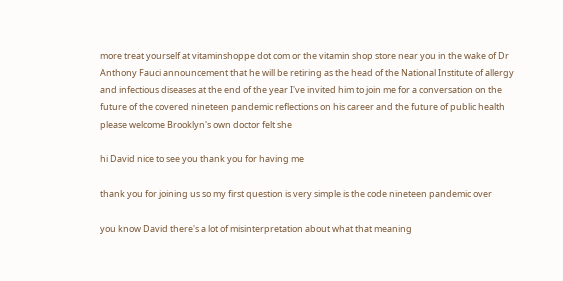more treat yourself at vitaminshoppe dot com or the vitamin shop store near you in the wake of Dr Anthony Fauci announcement that he will be retiring as the head of the National Institute of allergy and infectious diseases at the end of the year I've invited him to join me for a conversation on the future of the covered nineteen pandemic reflections on his career and the future of public health please welcome Brooklyn's own doctor felt she

hi David nice to see you thank you for having me

thank you for joining us so my first question is very simple is the code nineteen pandemic over

you know David there's a lot of misinterpretation about what that meaning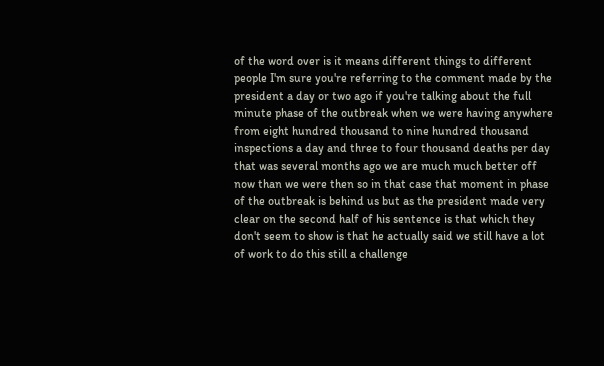of the word over is it means different things to different people I'm sure you're referring to the comment made by the president a day or two ago if you're talking about the full minute phase of the outbreak when we were having anywhere from eight hundred thousand to nine hundred thousand inspections a day and three to four thousand deaths per day that was several months ago we are much much better off now than we were then so in that case that moment in phase of the outbreak is behind us but as the president made very clear on the second half of his sentence is that which they don't seem to show is that he actually said we still have a lot of work to do this still a challenge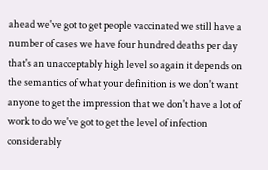ahead we've got to get people vaccinated we still have a number of cases we have four hundred deaths per day that's an unacceptably high level so again it depends on the semantics of what your definition is we don't want anyone to get the impression that we don't have a lot of work to do we've got to get the level of infection considerably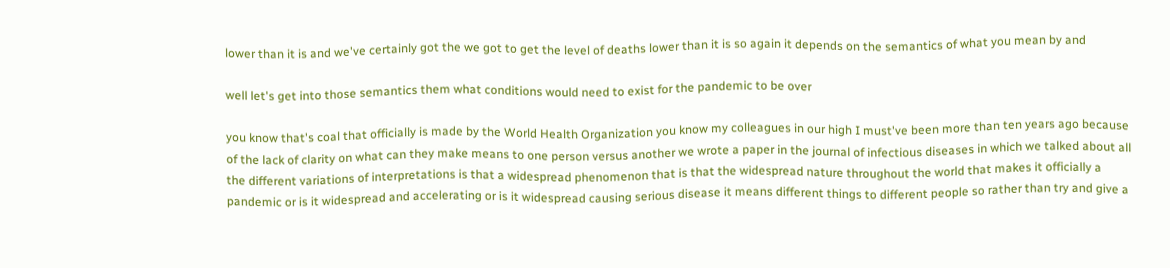lower than it is and we've certainly got the we got to get the level of deaths lower than it is so again it depends on the semantics of what you mean by and

well let's get into those semantics them what conditions would need to exist for the pandemic to be over

you know that's coal that officially is made by the World Health Organization you know my colleagues in our high I must've been more than ten years ago because of the lack of clarity on what can they make means to one person versus another we wrote a paper in the journal of infectious diseases in which we talked about all the different variations of interpretations is that a widespread phenomenon that is that the widespread nature throughout the world that makes it officially a pandemic or is it widespread and accelerating or is it widespread causing serious disease it means different things to different people so rather than try and give a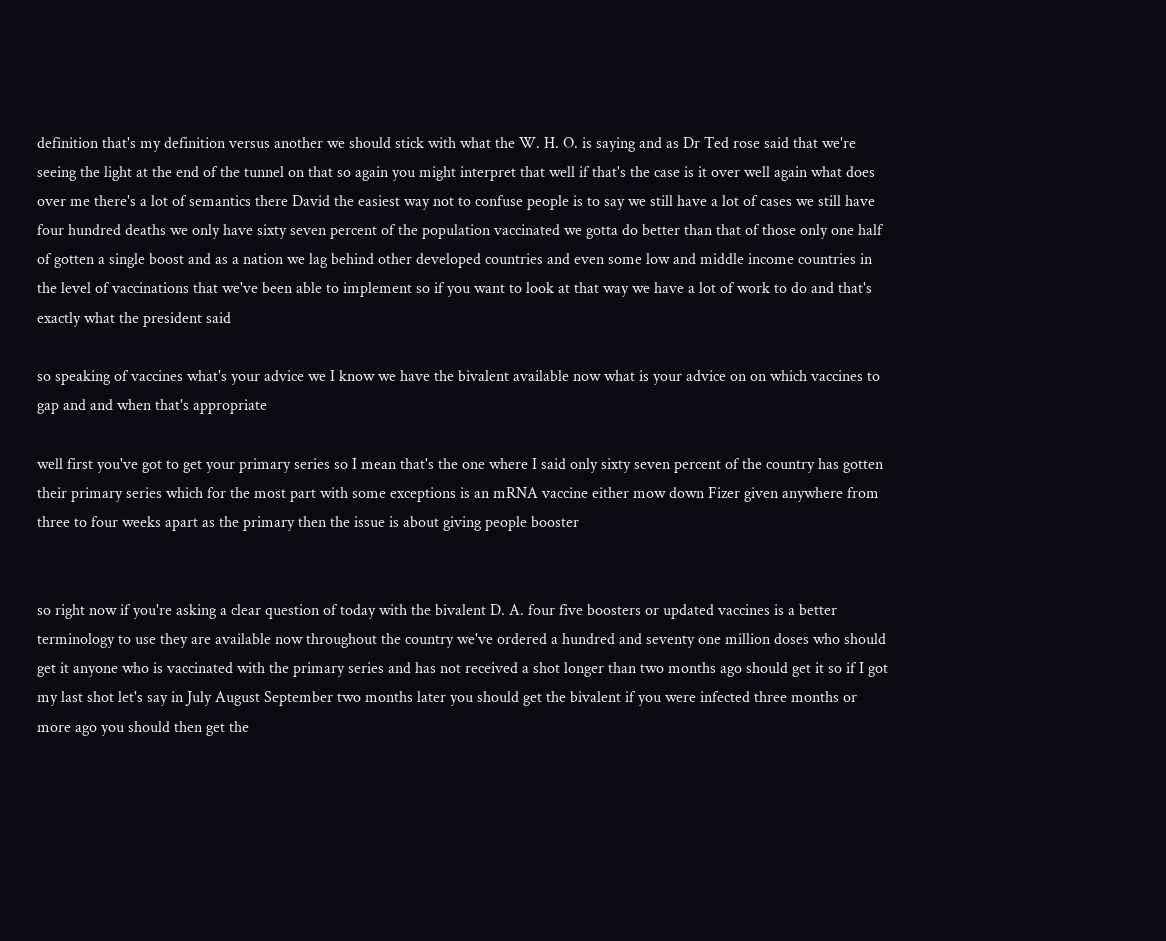definition that's my definition versus another we should stick with what the W. H. O. is saying and as Dr Ted rose said that we're seeing the light at the end of the tunnel on that so again you might interpret that well if that's the case is it over well again what does over me there's a lot of semantics there David the easiest way not to confuse people is to say we still have a lot of cases we still have four hundred deaths we only have sixty seven percent of the population vaccinated we gotta do better than that of those only one half of gotten a single boost and as a nation we lag behind other developed countries and even some low and middle income countries in the level of vaccinations that we've been able to implement so if you want to look at that way we have a lot of work to do and that's exactly what the president said

so speaking of vaccines what's your advice we I know we have the bivalent available now what is your advice on on which vaccines to gap and and when that's appropriate

well first you've got to get your primary series so I mean that's the one where I said only sixty seven percent of the country has gotten their primary series which for the most part with some exceptions is an mRNA vaccine either mow down Fizer given anywhere from three to four weeks apart as the primary then the issue is about giving people booster


so right now if you're asking a clear question of today with the bivalent D. A. four five boosters or updated vaccines is a better terminology to use they are available now throughout the country we've ordered a hundred and seventy one million doses who should get it anyone who is vaccinated with the primary series and has not received a shot longer than two months ago should get it so if I got my last shot let's say in July August September two months later you should get the bivalent if you were infected three months or more ago you should then get the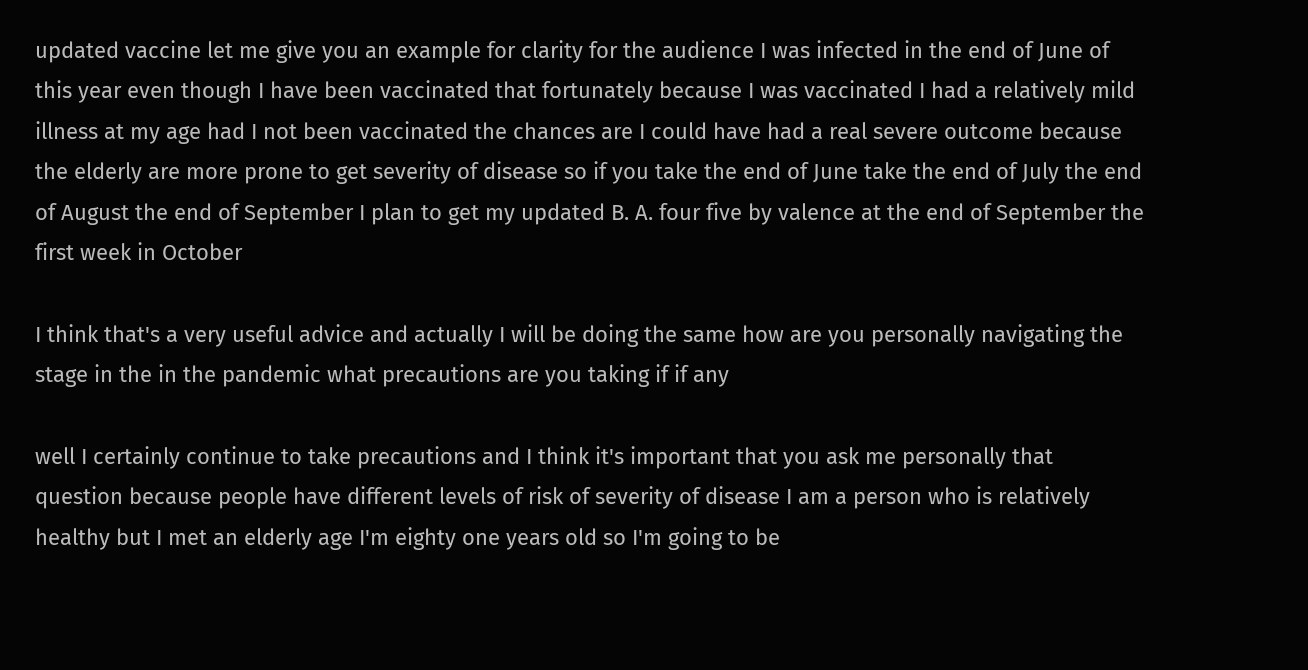updated vaccine let me give you an example for clarity for the audience I was infected in the end of June of this year even though I have been vaccinated that fortunately because I was vaccinated I had a relatively mild illness at my age had I not been vaccinated the chances are I could have had a real severe outcome because the elderly are more prone to get severity of disease so if you take the end of June take the end of July the end of August the end of September I plan to get my updated B. A. four five by valence at the end of September the first week in October

I think that's a very useful advice and actually I will be doing the same how are you personally navigating the stage in the in the pandemic what precautions are you taking if if any

well I certainly continue to take precautions and I think it's important that you ask me personally that question because people have different levels of risk of severity of disease I am a person who is relatively healthy but I met an elderly age I'm eighty one years old so I'm going to be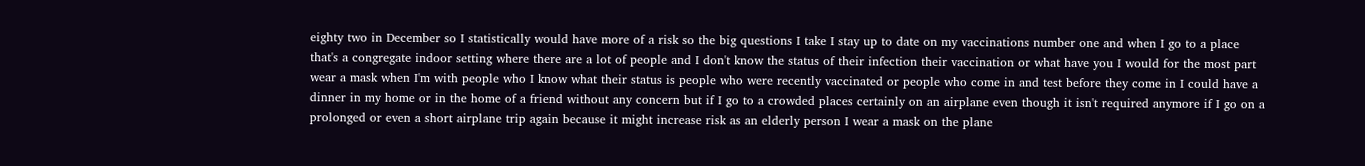eighty two in December so I statistically would have more of a risk so the big questions I take I stay up to date on my vaccinations number one and when I go to a place that's a congregate indoor setting where there are a lot of people and I don't know the status of their infection their vaccination or what have you I would for the most part wear a mask when I'm with people who I know what their status is people who were recently vaccinated or people who come in and test before they come in I could have a dinner in my home or in the home of a friend without any concern but if I go to a crowded places certainly on an airplane even though it isn't required anymore if I go on a prolonged or even a short airplane trip again because it might increase risk as an elderly person I wear a mask on the plane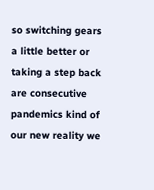so switching gears a little better or taking a step back are consecutive pandemics kind of our new reality we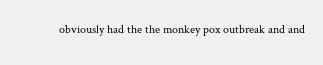obviously had the the monkey pox outbreak and and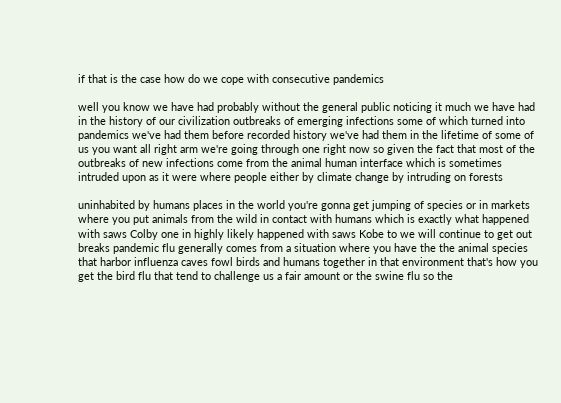if that is the case how do we cope with consecutive pandemics

well you know we have had probably without the general public noticing it much we have had in the history of our civilization outbreaks of emerging infections some of which turned into pandemics we've had them before recorded history we've had them in the lifetime of some of us you want all right arm we're going through one right now so given the fact that most of the outbreaks of new infections come from the animal human interface which is sometimes intruded upon as it were where people either by climate change by intruding on forests

uninhabited by humans places in the world you're gonna get jumping of species or in markets where you put animals from the wild in contact with humans which is exactly what happened with saws Colby one in highly likely happened with saws Kobe to we will continue to get out breaks pandemic flu generally comes from a situation where you have the the animal species that harbor influenza caves fowl birds and humans together in that environment that's how you get the bird flu that tend to challenge us a fair amount or the swine flu so the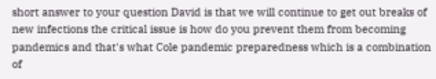short answer to your question David is that we will continue to get out breaks of new infections the critical issue is how do you prevent them from becoming pandemics and that's what Cole pandemic preparedness which is a combination of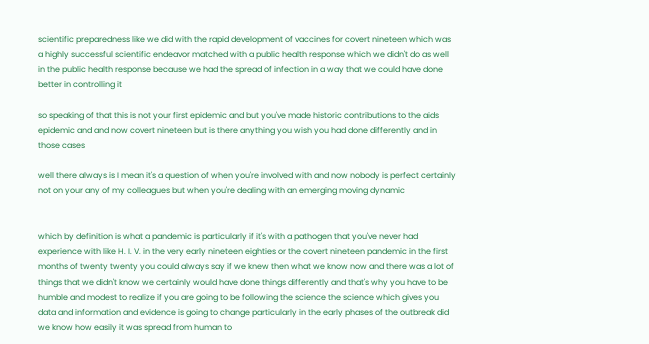scientific preparedness like we did with the rapid development of vaccines for covert nineteen which was a highly successful scientific endeavor matched with a public health response which we didn't do as well in the public health response because we had the spread of infection in a way that we could have done better in controlling it

so speaking of that this is not your first epidemic and but you've made historic contributions to the aids epidemic and and now covert nineteen but is there anything you wish you had done differently and in those cases

well there always is I mean it's a question of when you're involved with and now nobody is perfect certainly not on your any of my colleagues but when you're dealing with an emerging moving dynamic


which by definition is what a pandemic is particularly if it's with a pathogen that you've never had experience with like H. I. V. in the very early nineteen eighties or the covert nineteen pandemic in the first months of twenty twenty you could always say if we knew then what we know now and there was a lot of things that we didn't know we certainly would have done things differently and that's why you have to be humble and modest to realize if you are going to be following the science the science which gives you data and information and evidence is going to change particularly in the early phases of the outbreak did we know how easily it was spread from human to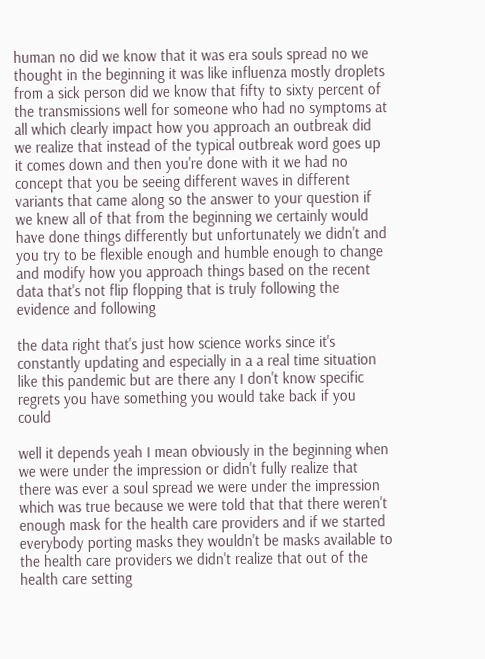human no did we know that it was era souls spread no we thought in the beginning it was like influenza mostly droplets from a sick person did we know that fifty to sixty percent of the transmissions well for someone who had no symptoms at all which clearly impact how you approach an outbreak did we realize that instead of the typical outbreak word goes up it comes down and then you're done with it we had no concept that you be seeing different waves in different variants that came along so the answer to your question if we knew all of that from the beginning we certainly would have done things differently but unfortunately we didn't and you try to be flexible enough and humble enough to change and modify how you approach things based on the recent data that's not flip flopping that is truly following the evidence and following

the data right that's just how science works since it's constantly updating and especially in a a real time situation like this pandemic but are there any I don't know specific regrets you have something you would take back if you could

well it depends yeah I mean obviously in the beginning when we were under the impression or didn't fully realize that there was ever a soul spread we were under the impression which was true because we were told that that there weren't enough mask for the health care providers and if we started everybody porting masks they wouldn't be masks available to the health care providers we didn't realize that out of the health care setting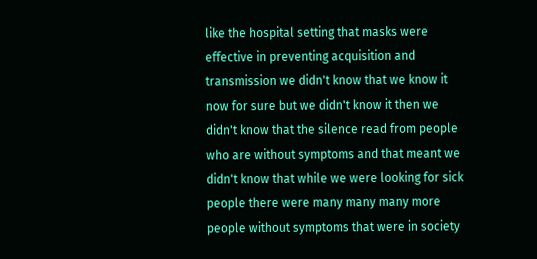like the hospital setting that masks were effective in preventing acquisition and transmission we didn't know that we know it now for sure but we didn't know it then we didn't know that the silence read from people who are without symptoms and that meant we didn't know that while we were looking for sick people there were many many many more people without symptoms that were in society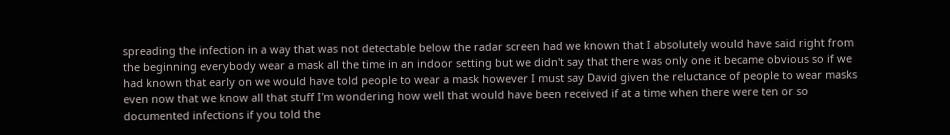spreading the infection in a way that was not detectable below the radar screen had we known that I absolutely would have said right from the beginning everybody wear a mask all the time in an indoor setting but we didn't say that there was only one it became obvious so if we had known that early on we would have told people to wear a mask however I must say David given the reluctance of people to wear masks even now that we know all that stuff I'm wondering how well that would have been received if at a time when there were ten or so documented infections if you told the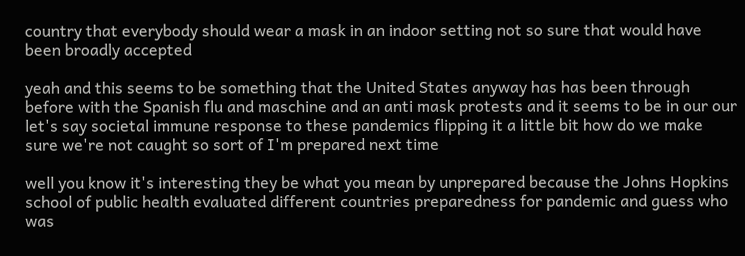country that everybody should wear a mask in an indoor setting not so sure that would have been broadly accepted

yeah and this seems to be something that the United States anyway has has been through before with the Spanish flu and maschine and an anti mask protests and it seems to be in our our let's say societal immune response to these pandemics flipping it a little bit how do we make sure we're not caught so sort of I'm prepared next time

well you know it's interesting they be what you mean by unprepared because the Johns Hopkins school of public health evaluated different countries preparedness for pandemic and guess who was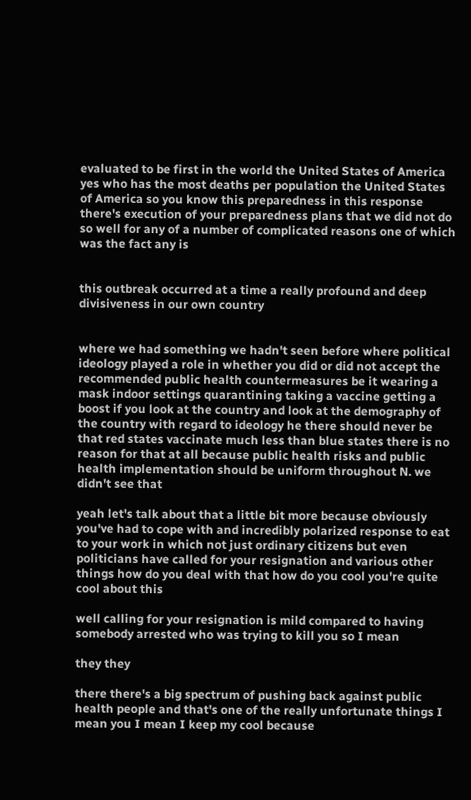evaluated to be first in the world the United States of America yes who has the most deaths per population the United States of America so you know this preparedness in this response there's execution of your preparedness plans that we did not do so well for any of a number of complicated reasons one of which was the fact any is


this outbreak occurred at a time a really profound and deep divisiveness in our own country


where we had something we hadn't seen before where political ideology played a role in whether you did or did not accept the recommended public health countermeasures be it wearing a mask indoor settings quarantining taking a vaccine getting a boost if you look at the country and look at the demography of the country with regard to ideology he there should never be that red states vaccinate much less than blue states there is no reason for that at all because public health risks and public health implementation should be uniform throughout N. we didn't see that

yeah let's talk about that a little bit more because obviously you've had to cope with and incredibly polarized response to eat to your work in which not just ordinary citizens but even politicians have called for your resignation and various other things how do you deal with that how do you cool you're quite cool about this

well calling for your resignation is mild compared to having somebody arrested who was trying to kill you so I mean

they they

there there's a big spectrum of pushing back against public health people and that's one of the really unfortunate things I mean you I mean I keep my cool because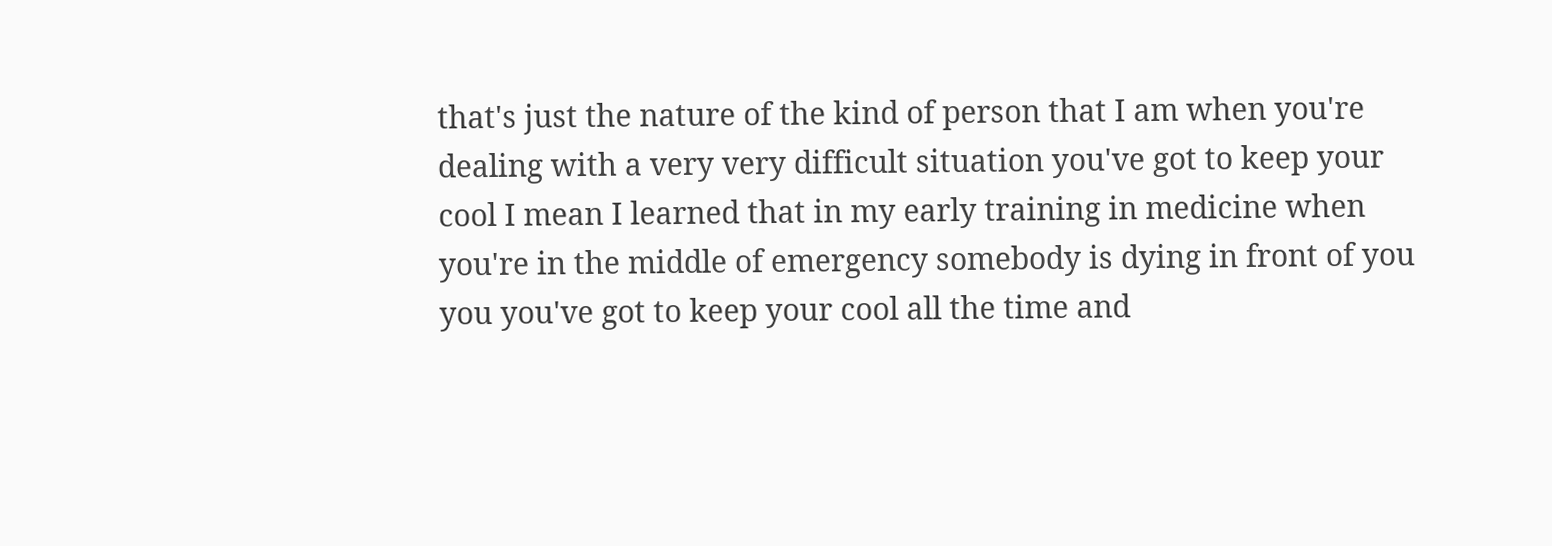that's just the nature of the kind of person that I am when you're dealing with a very very difficult situation you've got to keep your cool I mean I learned that in my early training in medicine when you're in the middle of emergency somebody is dying in front of you you you've got to keep your cool all the time and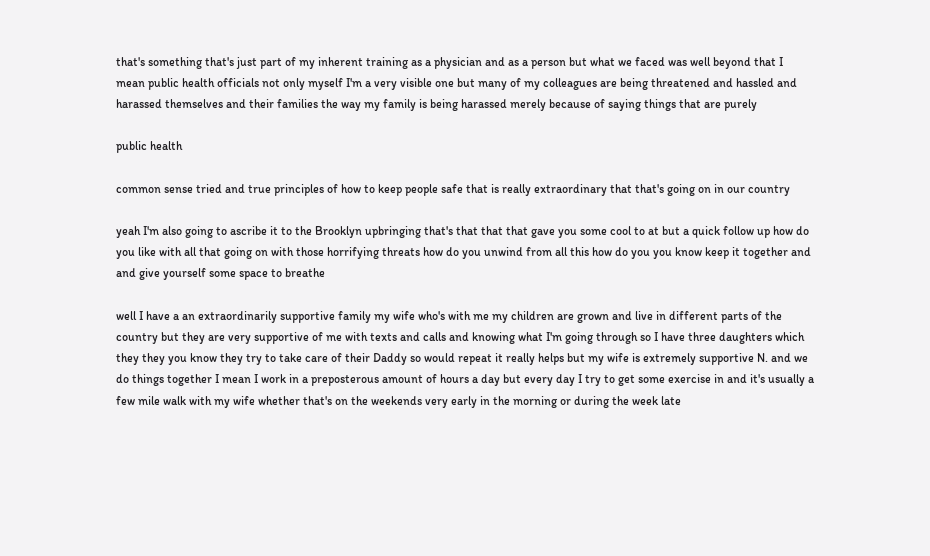that's something that's just part of my inherent training as a physician and as a person but what we faced was well beyond that I mean public health officials not only myself I'm a very visible one but many of my colleagues are being threatened and hassled and harassed themselves and their families the way my family is being harassed merely because of saying things that are purely

public health

common sense tried and true principles of how to keep people safe that is really extraordinary that that's going on in our country

yeah I'm also going to ascribe it to the Brooklyn upbringing that's that that that gave you some cool to at but a quick follow up how do you like with all that going on with those horrifying threats how do you unwind from all this how do you you know keep it together and and give yourself some space to breathe

well I have a an extraordinarily supportive family my wife who's with me my children are grown and live in different parts of the country but they are very supportive of me with texts and calls and knowing what I'm going through so I have three daughters which they they you know they try to take care of their Daddy so would repeat it really helps but my wife is extremely supportive N. and we do things together I mean I work in a preposterous amount of hours a day but every day I try to get some exercise in and it's usually a few mile walk with my wife whether that's on the weekends very early in the morning or during the week late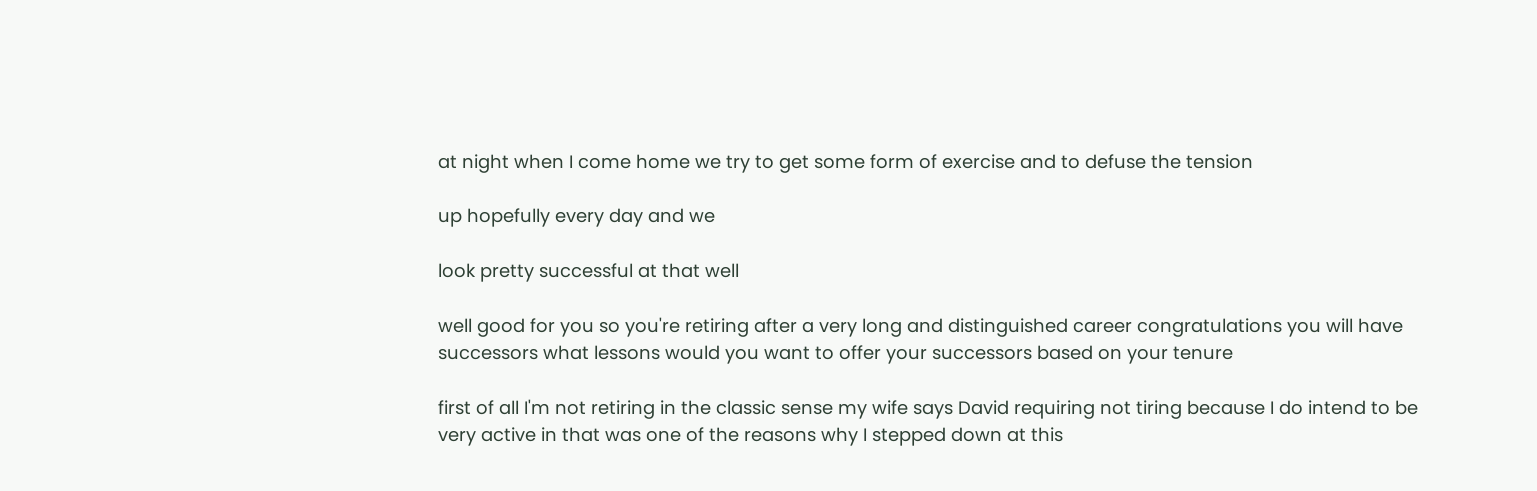at night when I come home we try to get some form of exercise and to defuse the tension

up hopefully every day and we

look pretty successful at that well

well good for you so you're retiring after a very long and distinguished career congratulations you will have successors what lessons would you want to offer your successors based on your tenure

first of all I'm not retiring in the classic sense my wife says David requiring not tiring because I do intend to be very active in that was one of the reasons why I stepped down at this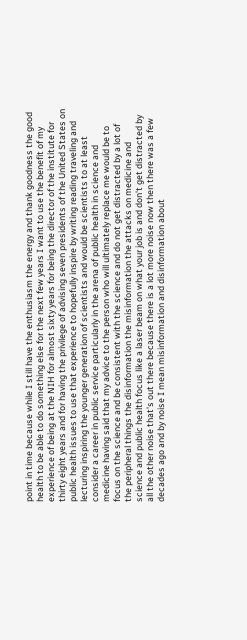point in time because while I still have the enthusiasm the energy and thank goodness the good health to be able to do something else for the next few years I want to use the benefit of my experience of being at the NIH for almost sixty years for being the director of the institute for thirty eight years and for having the privilege of advising seven presidents of the United States on public health issues to use that experience to hopefully inspire by writing reading traveling and lecturing inspiring the younger generation of scientists and would be scientists to at least consider a career in public service particularly in the arena of public health in science and medicine having said that my advice to the person who will ultimately replace me would be to focus on the science and be consistent with the science and do not get distracted by a lot of the peripheral things the disinformation the misinformation the attacks on medicine and science and public health focus like a laser beam on what your job is and don't get distracted by all the other noise that's out there because there is a lot more noise now then there was a few decades ago and by noise I mean misinformation and disinformation about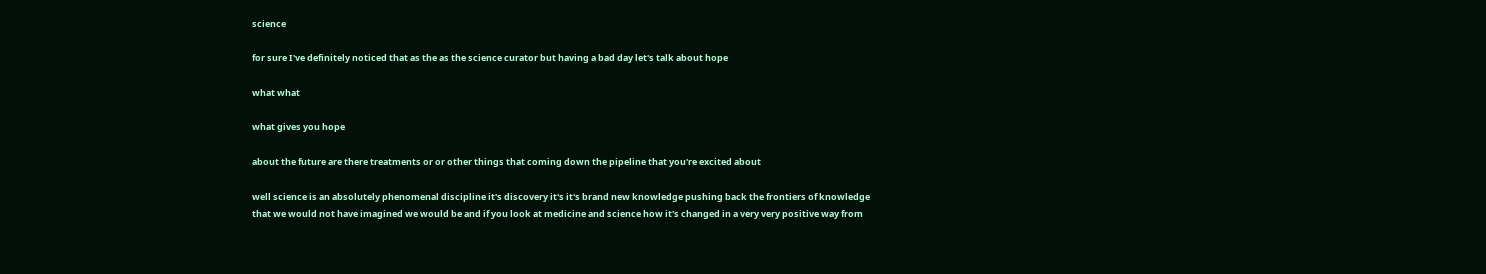science

for sure I've definitely noticed that as the as the science curator but having a bad day let's talk about hope

what what

what gives you hope

about the future are there treatments or or other things that coming down the pipeline that you're excited about

well science is an absolutely phenomenal discipline it's discovery it's it's brand new knowledge pushing back the frontiers of knowledge that we would not have imagined we would be and if you look at medicine and science how it's changed in a very very positive way from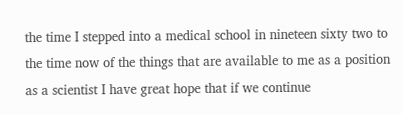the time I stepped into a medical school in nineteen sixty two to the time now of the things that are available to me as a position as a scientist I have great hope that if we continue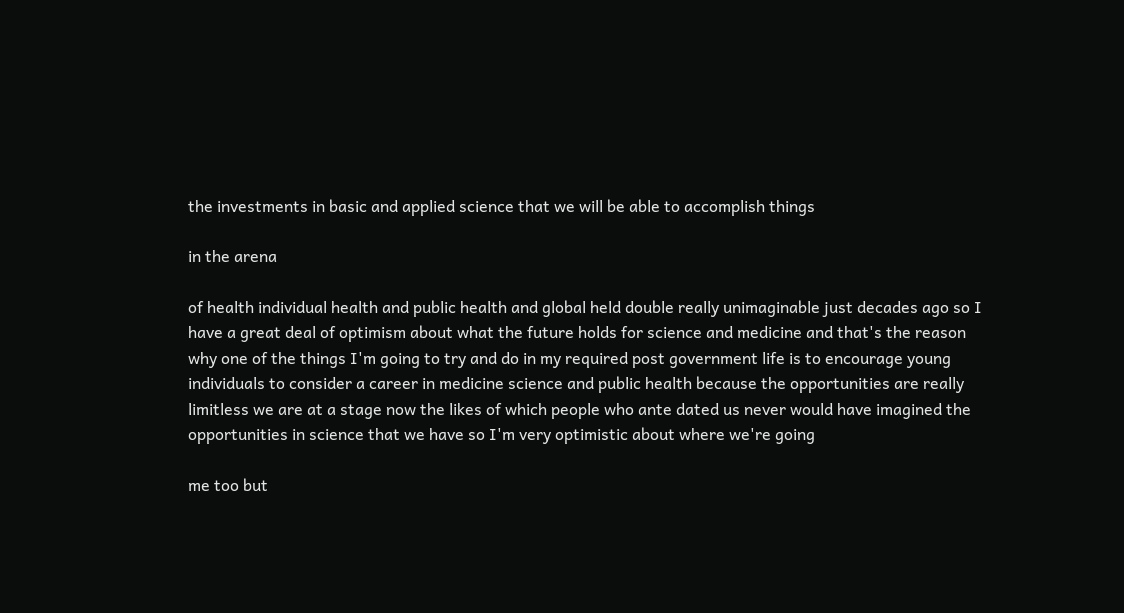the investments in basic and applied science that we will be able to accomplish things

in the arena

of health individual health and public health and global held double really unimaginable just decades ago so I have a great deal of optimism about what the future holds for science and medicine and that's the reason why one of the things I'm going to try and do in my required post government life is to encourage young individuals to consider a career in medicine science and public health because the opportunities are really limitless we are at a stage now the likes of which people who ante dated us never would have imagined the opportunities in science that we have so I'm very optimistic about where we're going

me too but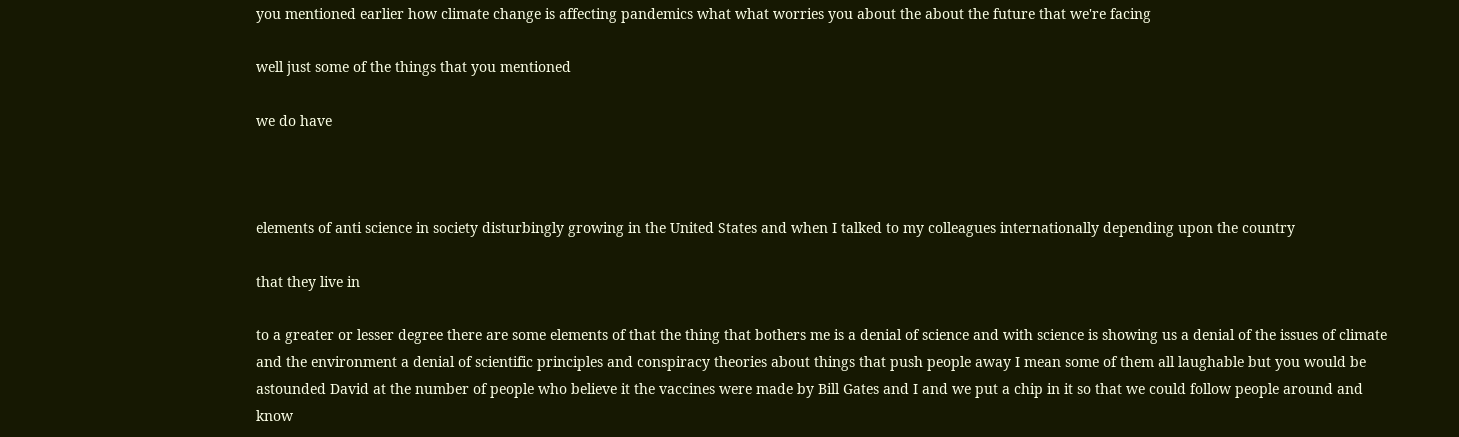you mentioned earlier how climate change is affecting pandemics what what worries you about the about the future that we're facing

well just some of the things that you mentioned

we do have



elements of anti science in society disturbingly growing in the United States and when I talked to my colleagues internationally depending upon the country

that they live in

to a greater or lesser degree there are some elements of that the thing that bothers me is a denial of science and with science is showing us a denial of the issues of climate and the environment a denial of scientific principles and conspiracy theories about things that push people away I mean some of them all laughable but you would be astounded David at the number of people who believe it the vaccines were made by Bill Gates and I and we put a chip in it so that we could follow people around and know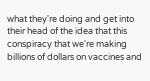what they're doing and get into their head of the idea that this conspiracy that we're making billions of dollars on vaccines and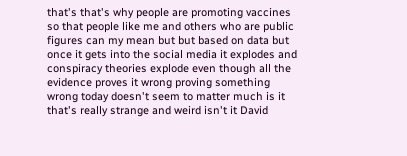that's that's why people are promoting vaccines so that people like me and others who are public figures can my mean but but based on data but once it gets into the social media it explodes and conspiracy theories explode even though all the evidence proves it wrong proving something wrong today doesn't seem to matter much is it that's really strange and weird isn't it David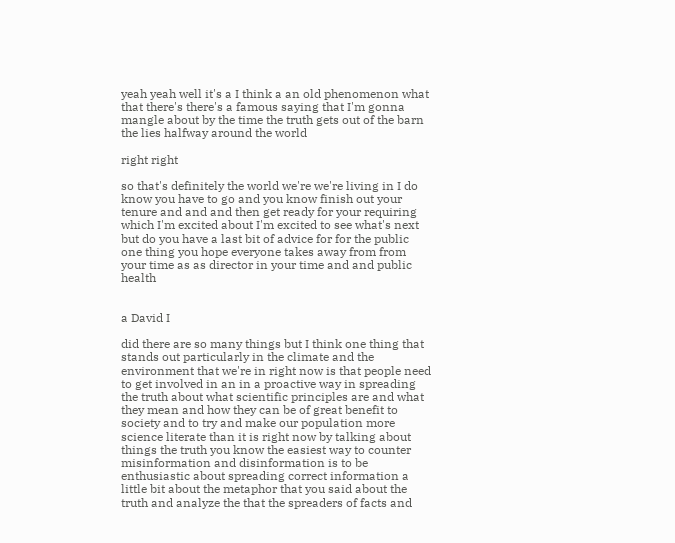yeah yeah well it's a I think a an old phenomenon what that there's there's a famous saying that I'm gonna mangle about by the time the truth gets out of the barn the lies halfway around the world

right right

so that's definitely the world we're we're living in I do know you have to go and you know finish out your tenure and and and then get ready for your requiring which I'm excited about I'm excited to see what's next but do you have a last bit of advice for for the public one thing you hope everyone takes away from from your time as as director in your time and and public health


a David I

did there are so many things but I think one thing that stands out particularly in the climate and the environment that we're in right now is that people need to get involved in an in a proactive way in spreading the truth about what scientific principles are and what they mean and how they can be of great benefit to society and to try and make our population more science literate than it is right now by talking about things the truth you know the easiest way to counter misinformation and disinformation is to be enthusiastic about spreading correct information a little bit about the metaphor that you said about the truth and analyze the that the spreaders of facts and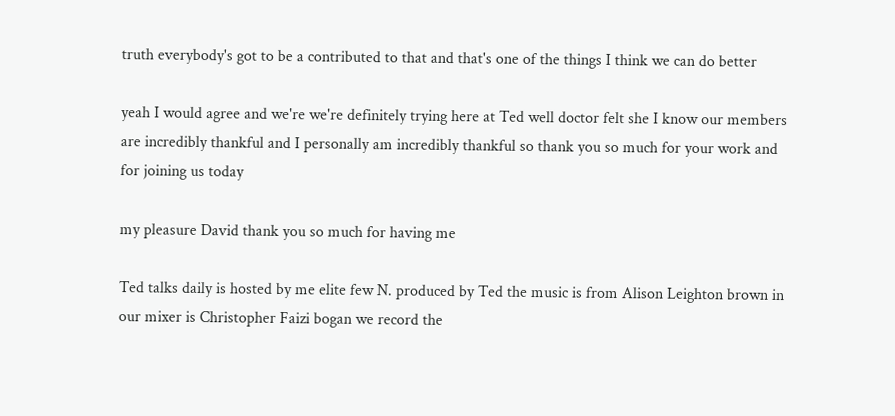truth everybody's got to be a contributed to that and that's one of the things I think we can do better

yeah I would agree and we're we're definitely trying here at Ted well doctor felt she I know our members are incredibly thankful and I personally am incredibly thankful so thank you so much for your work and for joining us today

my pleasure David thank you so much for having me

Ted talks daily is hosted by me elite few N. produced by Ted the music is from Alison Leighton brown in our mixer is Christopher Faizi bogan we record the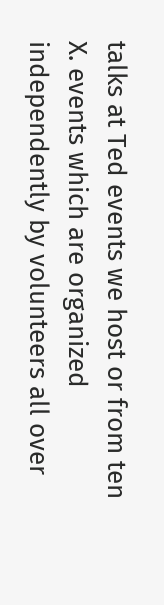talks at Ted events we host or from ten X. events which are organized independently by volunteers all over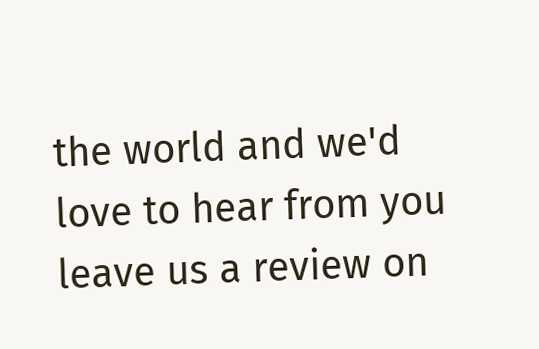the world and we'd love to hear from you leave us a review on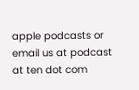apple podcasts or email us at podcast at ten dot com